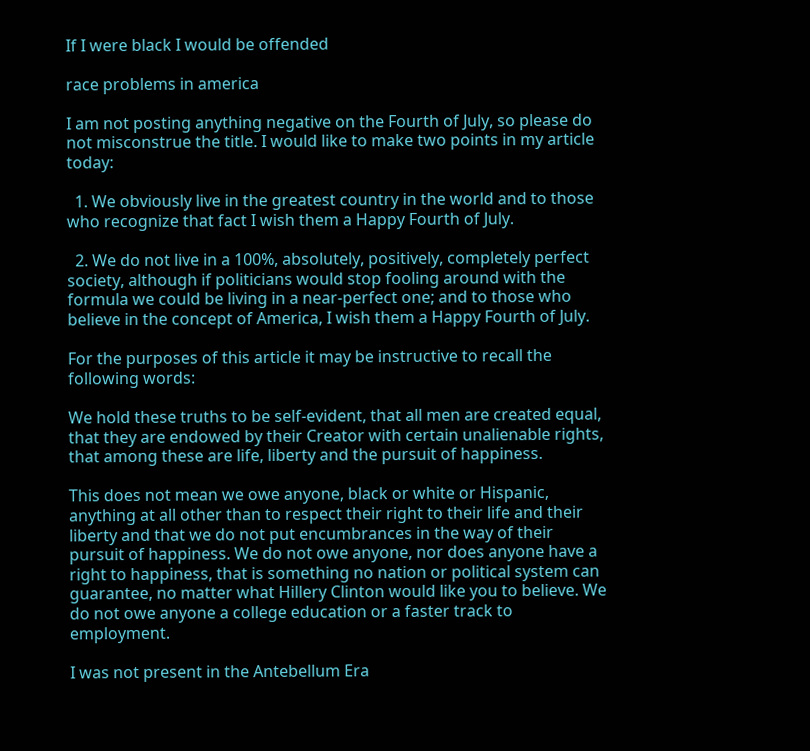If I were black I would be offended

race problems in america

I am not posting anything negative on the Fourth of July, so please do not misconstrue the title. I would like to make two points in my article today:

  1. We obviously live in the greatest country in the world and to those who recognize that fact I wish them a Happy Fourth of July.

  2. We do not live in a 100%, absolutely, positively, completely perfect society, although if politicians would stop fooling around with the formula we could be living in a near-perfect one; and to those who believe in the concept of America, I wish them a Happy Fourth of July.

For the purposes of this article it may be instructive to recall the following words:

We hold these truths to be self-evident, that all men are created equal, that they are endowed by their Creator with certain unalienable rights, that among these are life, liberty and the pursuit of happiness.

This does not mean we owe anyone, black or white or Hispanic, anything at all other than to respect their right to their life and their liberty and that we do not put encumbrances in the way of their pursuit of happiness. We do not owe anyone, nor does anyone have a right to happiness, that is something no nation or political system can guarantee, no matter what Hillery Clinton would like you to believe. We do not owe anyone a college education or a faster track to employment.

I was not present in the Antebellum Era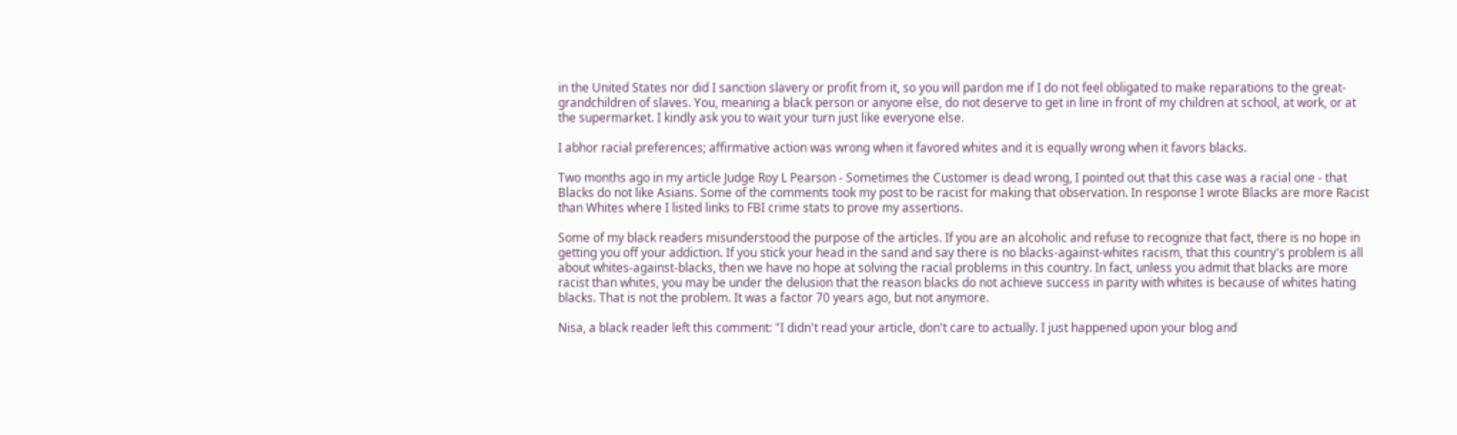in the United States nor did I sanction slavery or profit from it, so you will pardon me if I do not feel obligated to make reparations to the great-grandchildren of slaves. You, meaning a black person or anyone else, do not deserve to get in line in front of my children at school, at work, or at the supermarket. I kindly ask you to wait your turn just like everyone else.

I abhor racial preferences; affirmative action was wrong when it favored whites and it is equally wrong when it favors blacks.

Two months ago in my article Judge Roy L Pearson - Sometimes the Customer is dead wrong, I pointed out that this case was a racial one - that Blacks do not like Asians. Some of the comments took my post to be racist for making that observation. In response I wrote Blacks are more Racist than Whites where I listed links to FBI crime stats to prove my assertions.

Some of my black readers misunderstood the purpose of the articles. If you are an alcoholic and refuse to recognize that fact, there is no hope in getting you off your addiction. If you stick your head in the sand and say there is no blacks-against-whites racism, that this country's problem is all about whites-against-blacks, then we have no hope at solving the racial problems in this country. In fact, unless you admit that blacks are more racist than whites, you may be under the delusion that the reason blacks do not achieve success in parity with whites is because of whites hating blacks. That is not the problem. It was a factor 70 years ago, but not anymore.

Nisa, a black reader left this comment: "I didn't read your article, don't care to actually. I just happened upon your blog and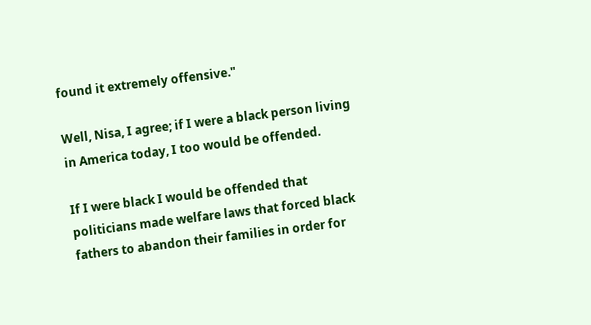found it extremely offensive."

Well, Nisa, I agree; if I were a black person living in America today, I too would be offended.

If I were black I would be offended that politicians made welfare laws that forced black fathers to abandon their families in order for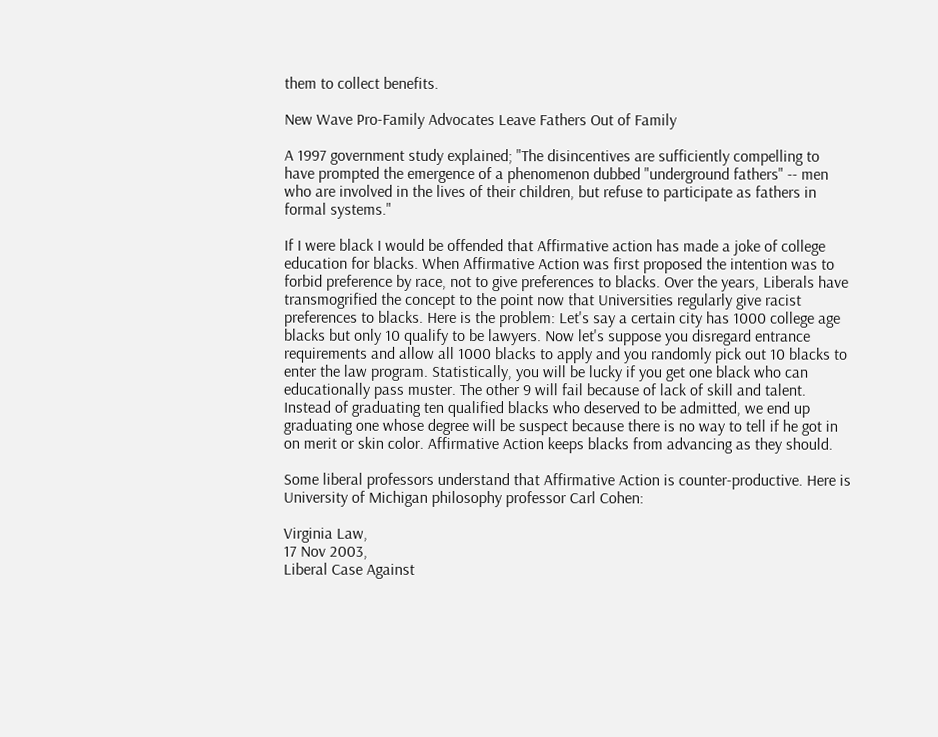them to collect benefits.

New Wave Pro-Family Advocates Leave Fathers Out of Family

A 1997 government study explained; "The disincentives are sufficiently compelling to have prompted the emergence of a phenomenon dubbed "underground fathers" -- men who are involved in the lives of their children, but refuse to participate as fathers in formal systems."

If I were black I would be offended that Affirmative action has made a joke of college education for blacks. When Affirmative Action was first proposed the intention was to forbid preference by race, not to give preferences to blacks. Over the years, Liberals have transmogrified the concept to the point now that Universities regularly give racist preferences to blacks. Here is the problem: Let's say a certain city has 1000 college age blacks but only 10 qualify to be lawyers. Now let's suppose you disregard entrance requirements and allow all 1000 blacks to apply and you randomly pick out 10 blacks to enter the law program. Statistically, you will be lucky if you get one black who can educationally pass muster. The other 9 will fail because of lack of skill and talent. Instead of graduating ten qualified blacks who deserved to be admitted, we end up graduating one whose degree will be suspect because there is no way to tell if he got in on merit or skin color. Affirmative Action keeps blacks from advancing as they should.

Some liberal professors understand that Affirmative Action is counter-productive. Here is University of Michigan philosophy professor Carl Cohen:

Virginia Law,
17 Nov 2003,
Liberal Case Against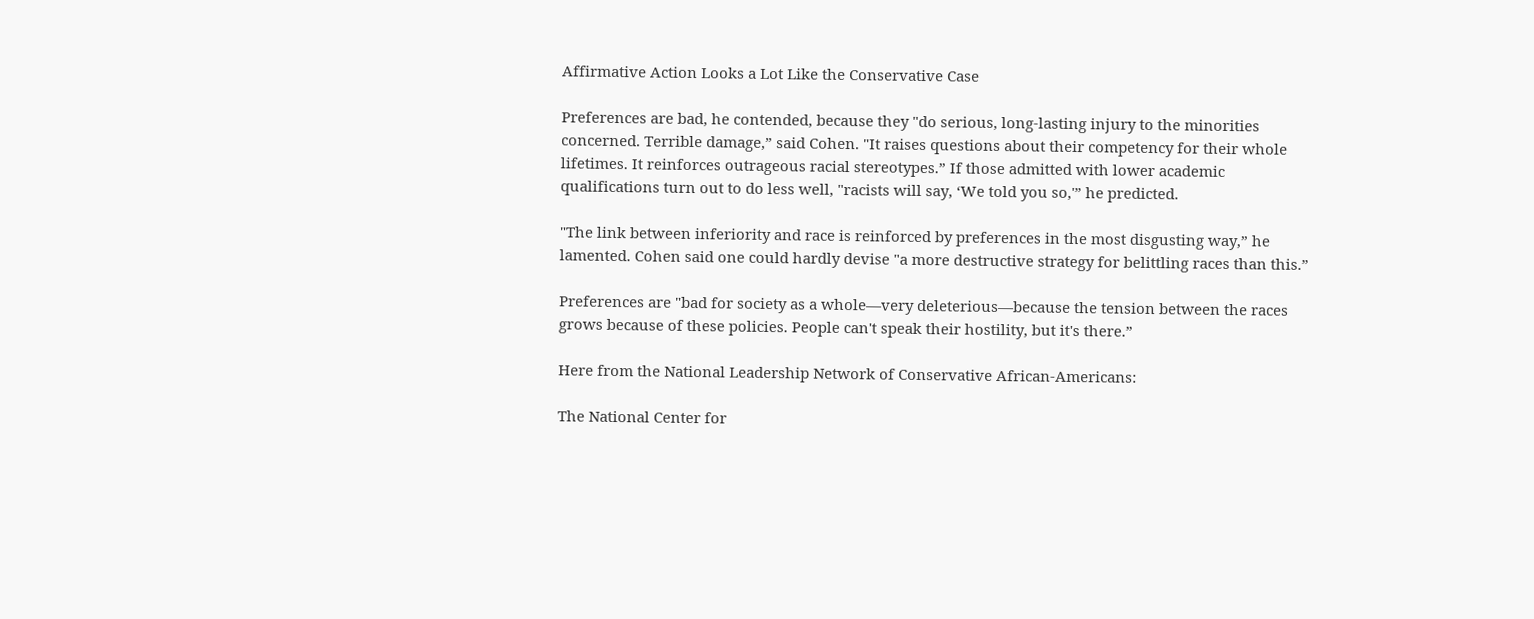Affirmative Action Looks a Lot Like the Conservative Case

Preferences are bad, he contended, because they "do serious, long-lasting injury to the minorities concerned. Terrible damage,” said Cohen. "It raises questions about their competency for their whole lifetimes. It reinforces outrageous racial stereotypes.” If those admitted with lower academic qualifications turn out to do less well, "racists will say, ‘We told you so,'” he predicted.

"The link between inferiority and race is reinforced by preferences in the most disgusting way,” he lamented. Cohen said one could hardly devise "a more destructive strategy for belittling races than this.”

Preferences are "bad for society as a whole—very deleterious—because the tension between the races grows because of these policies. People can't speak their hostility, but it's there.”

Here from the National Leadership Network of Conservative African-Americans:

The National Center for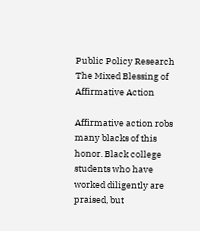Public Policy Research
The Mixed Blessing of Affirmative Action

Affirmative action robs many blacks of this honor. Black college students who have worked diligently are praised, but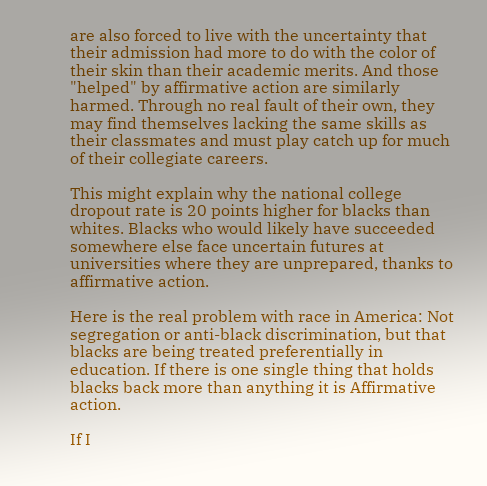are also forced to live with the uncertainty that their admission had more to do with the color of their skin than their academic merits. And those "helped" by affirmative action are similarly harmed. Through no real fault of their own, they may find themselves lacking the same skills as their classmates and must play catch up for much of their collegiate careers.

This might explain why the national college dropout rate is 20 points higher for blacks than whites. Blacks who would likely have succeeded somewhere else face uncertain futures at universities where they are unprepared, thanks to affirmative action.

Here is the real problem with race in America: Not segregation or anti-black discrimination, but that blacks are being treated preferentially in education. If there is one single thing that holds blacks back more than anything it is Affirmative action.

If I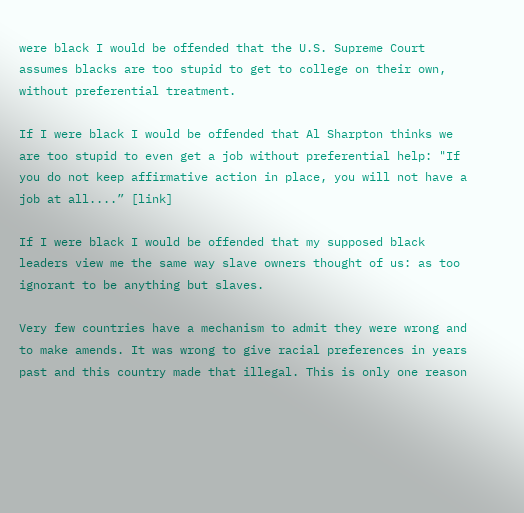were black I would be offended that the U.S. Supreme Court assumes blacks are too stupid to get to college on their own, without preferential treatment.

If I were black I would be offended that Al Sharpton thinks we are too stupid to even get a job without preferential help: "If you do not keep affirmative action in place, you will not have a job at all....” [link]

If I were black I would be offended that my supposed black leaders view me the same way slave owners thought of us: as too ignorant to be anything but slaves.

Very few countries have a mechanism to admit they were wrong and to make amends. It was wrong to give racial preferences in years past and this country made that illegal. This is only one reason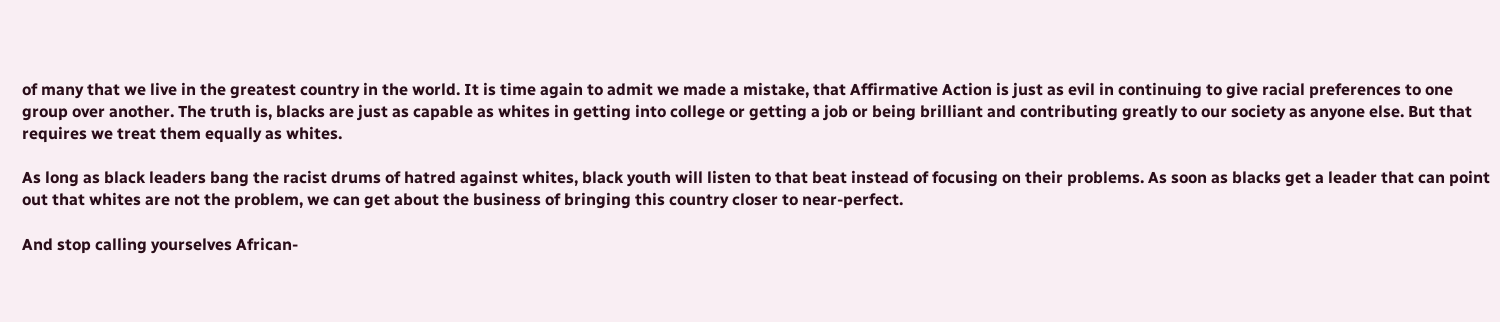of many that we live in the greatest country in the world. It is time again to admit we made a mistake, that Affirmative Action is just as evil in continuing to give racial preferences to one group over another. The truth is, blacks are just as capable as whites in getting into college or getting a job or being brilliant and contributing greatly to our society as anyone else. But that requires we treat them equally as whites.

As long as black leaders bang the racist drums of hatred against whites, black youth will listen to that beat instead of focusing on their problems. As soon as blacks get a leader that can point out that whites are not the problem, we can get about the business of bringing this country closer to near-perfect.

And stop calling yourselves African-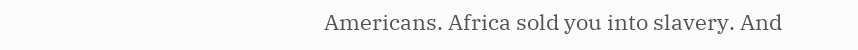Americans. Africa sold you into slavery. And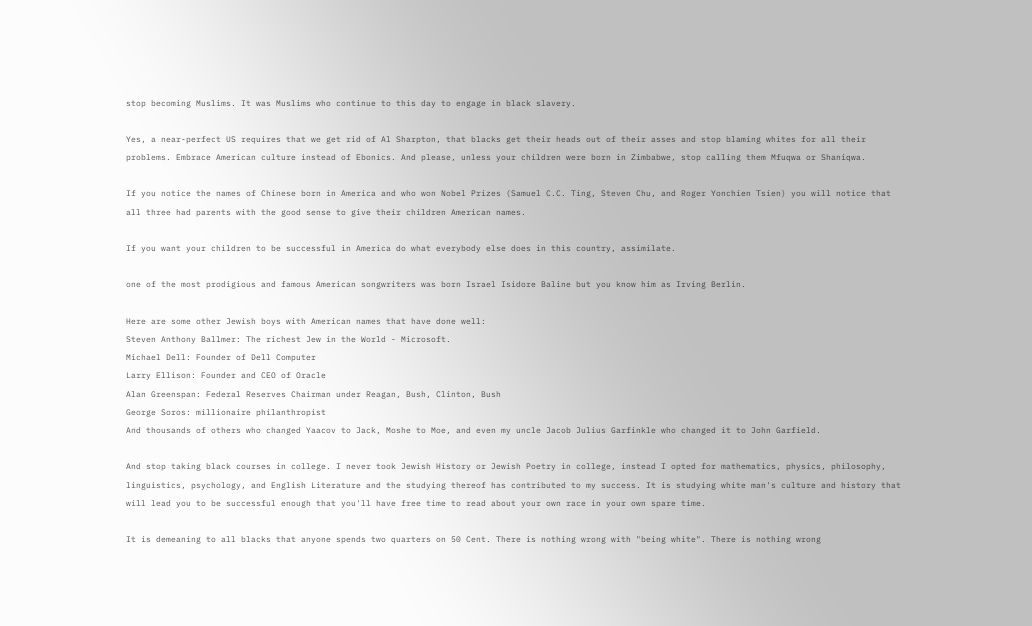stop becoming Muslims. It was Muslims who continue to this day to engage in black slavery.

Yes, a near-perfect US requires that we get rid of Al Sharpton, that blacks get their heads out of their asses and stop blaming whites for all their problems. Embrace American culture instead of Ebonics. And please, unless your children were born in Zimbabwe, stop calling them Mfuqwa or Shaniqwa.

If you notice the names of Chinese born in America and who won Nobel Prizes (Samuel C.C. Ting, Steven Chu, and Roger Yonchien Tsien) you will notice that all three had parents with the good sense to give their children American names.

If you want your children to be successful in America do what everybody else does in this country, assimilate.

one of the most prodigious and famous American songwriters was born Israel Isidore Baline but you know him as Irving Berlin.

Here are some other Jewish boys with American names that have done well:
Steven Anthony Ballmer: The richest Jew in the World - Microsoft.
Michael Dell: Founder of Dell Computer
Larry Ellison: Founder and CEO of Oracle
Alan Greenspan: Federal Reserves Chairman under Reagan, Bush, Clinton, Bush
George Soros: millionaire philanthropist
And thousands of others who changed Yaacov to Jack, Moshe to Moe, and even my uncle Jacob Julius Garfinkle who changed it to John Garfield.

And stop taking black courses in college. I never took Jewish History or Jewish Poetry in college, instead I opted for mathematics, physics, philosophy, linguistics, psychology, and English Literature and the studying thereof has contributed to my success. It is studying white man's culture and history that will lead you to be successful enough that you'll have free time to read about your own race in your own spare time.

It is demeaning to all blacks that anyone spends two quarters on 50 Cent. There is nothing wrong with "being white". There is nothing wrong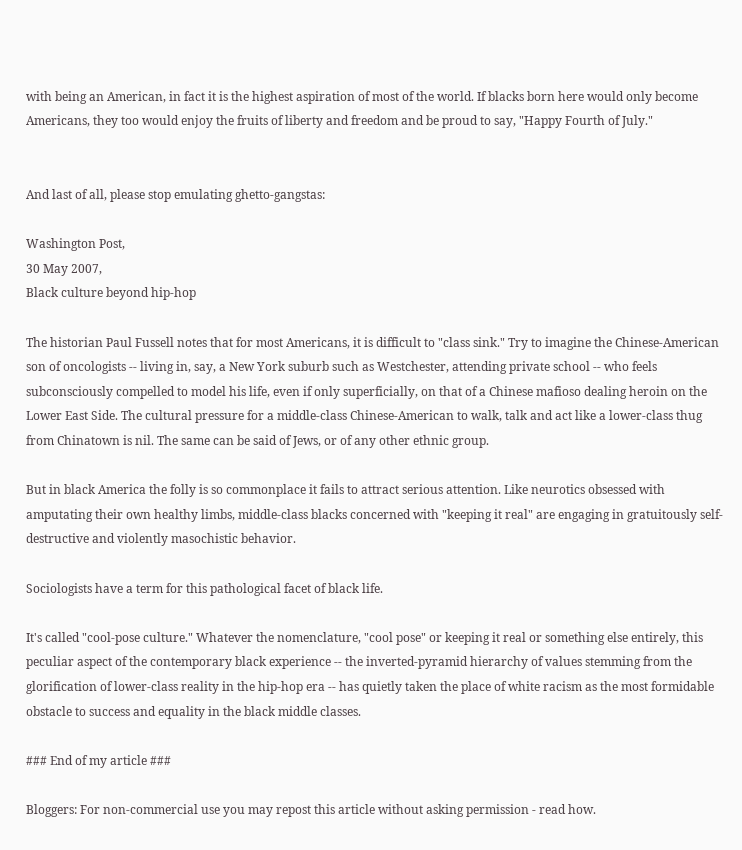with being an American, in fact it is the highest aspiration of most of the world. If blacks born here would only become Americans, they too would enjoy the fruits of liberty and freedom and be proud to say, "Happy Fourth of July."


And last of all, please stop emulating ghetto-gangstas:

Washington Post,
30 May 2007,
Black culture beyond hip-hop

The historian Paul Fussell notes that for most Americans, it is difficult to "class sink." Try to imagine the Chinese-American son of oncologists -- living in, say, a New York suburb such as Westchester, attending private school -- who feels subconsciously compelled to model his life, even if only superficially, on that of a Chinese mafioso dealing heroin on the Lower East Side. The cultural pressure for a middle-class Chinese-American to walk, talk and act like a lower-class thug from Chinatown is nil. The same can be said of Jews, or of any other ethnic group.

But in black America the folly is so commonplace it fails to attract serious attention. Like neurotics obsessed with amputating their own healthy limbs, middle-class blacks concerned with "keeping it real" are engaging in gratuitously self-destructive and violently masochistic behavior.

Sociologists have a term for this pathological facet of black life.

It's called "cool-pose culture." Whatever the nomenclature, "cool pose" or keeping it real or something else entirely, this peculiar aspect of the contemporary black experience -- the inverted-pyramid hierarchy of values stemming from the glorification of lower-class reality in the hip-hop era -- has quietly taken the place of white racism as the most formidable obstacle to success and equality in the black middle classes.

### End of my article ###

Bloggers: For non-commercial use you may repost this article without asking permission - read how.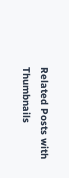Related Posts with Thumbnails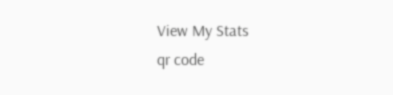View My Stats
qr code